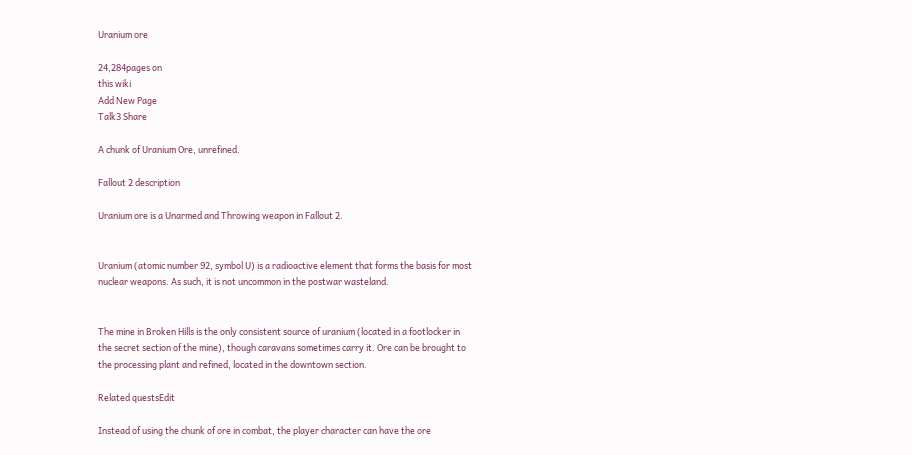Uranium ore

24,284pages on
this wiki
Add New Page
Talk3 Share

A chunk of Uranium Ore, unrefined.

Fallout 2 description

Uranium ore is a Unarmed and Throwing weapon in Fallout 2.


Uranium (atomic number 92, symbol U) is a radioactive element that forms the basis for most nuclear weapons. As such, it is not uncommon in the postwar wasteland.


The mine in Broken Hills is the only consistent source of uranium (located in a footlocker in the secret section of the mine), though caravans sometimes carry it. Ore can be brought to the processing plant and refined, located in the downtown section.

Related questsEdit

Instead of using the chunk of ore in combat, the player character can have the ore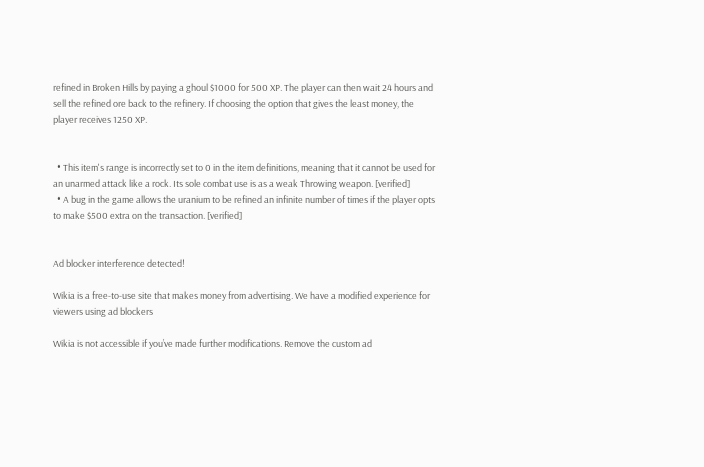refined in Broken Hills by paying a ghoul $1000 for 500 XP. The player can then wait 24 hours and sell the refined ore back to the refinery. If choosing the option that gives the least money, the player receives 1250 XP.


  • This item's range is incorrectly set to 0 in the item definitions, meaning that it cannot be used for an unarmed attack like a rock. Its sole combat use is as a weak Throwing weapon. [verified]
  • A bug in the game allows the uranium to be refined an infinite number of times if the player opts to make $500 extra on the transaction. [verified]


Ad blocker interference detected!

Wikia is a free-to-use site that makes money from advertising. We have a modified experience for viewers using ad blockers

Wikia is not accessible if you’ve made further modifications. Remove the custom ad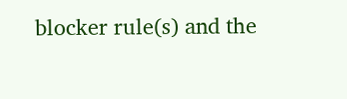blocker rule(s) and the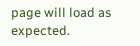page will load as expected.